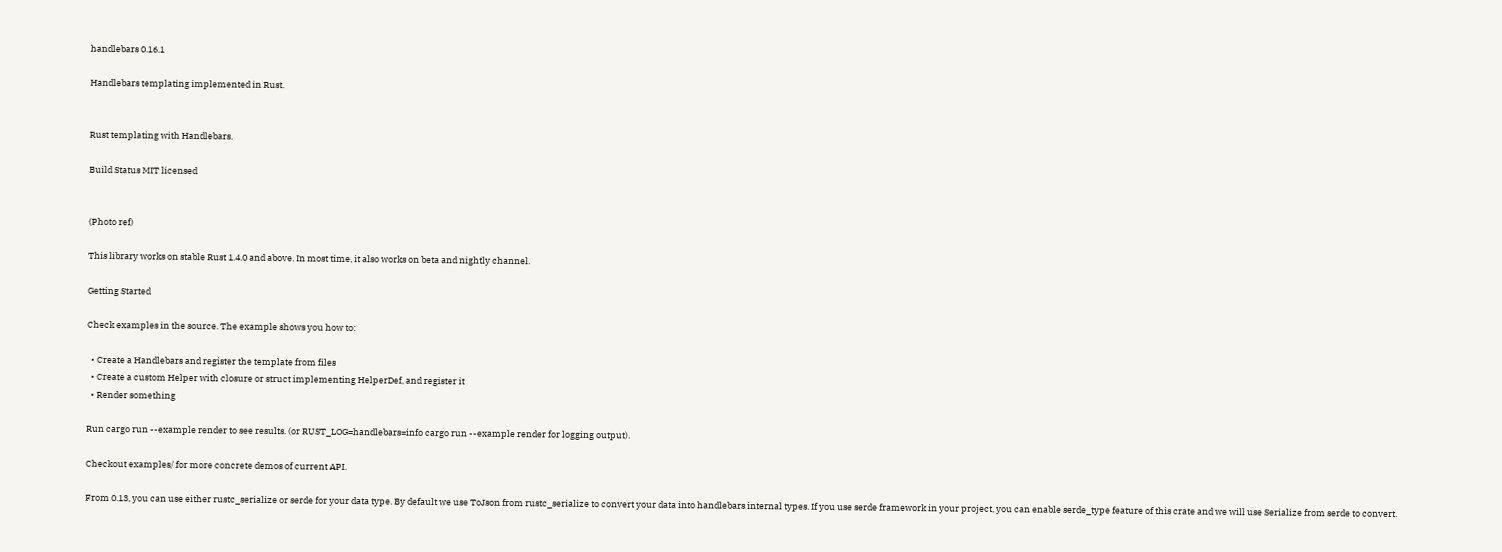handlebars 0.16.1

Handlebars templating implemented in Rust.


Rust templating with Handlebars.

Build Status MIT licensed


(Photo ref)

This library works on stable Rust 1.4.0 and above. In most time, it also works on beta and nightly channel.

Getting Started

Check examples in the source. The example shows you how to:

  • Create a Handlebars and register the template from files
  • Create a custom Helper with closure or struct implementing HelperDef, and register it
  • Render something

Run cargo run --example render to see results. (or RUST_LOG=handlebars=info cargo run --example render for logging output).

Checkout examples/ for more concrete demos of current API.

From 0.13, you can use either rustc_serialize or serde for your data type. By default we use ToJson from rustc_serialize to convert your data into handlebars internal types. If you use serde framework in your project, you can enable serde_type feature of this crate and we will use Serialize from serde to convert.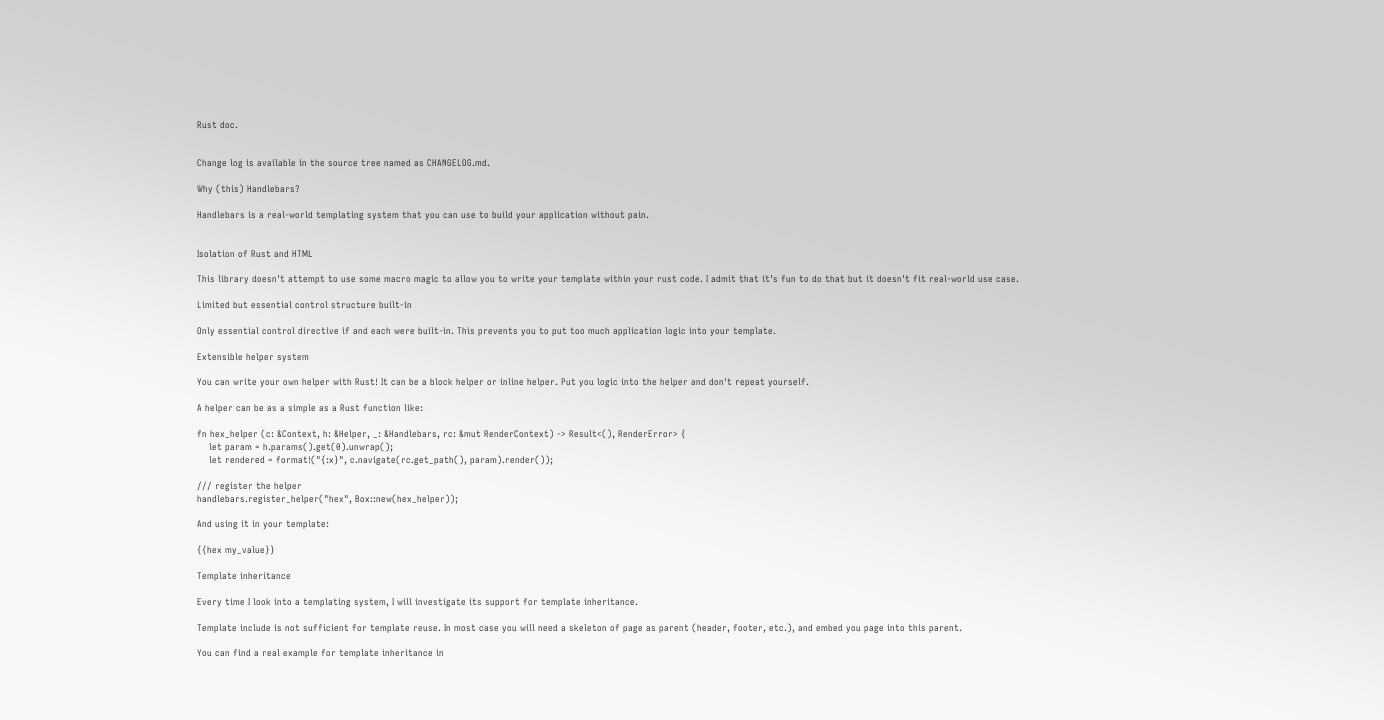Rust doc.


Change log is available in the source tree named as CHANGELOG.md.

Why (this) Handlebars?

Handlebars is a real-world templating system that you can use to build your application without pain.


Isolation of Rust and HTML

This library doesn't attempt to use some macro magic to allow you to write your template within your rust code. I admit that it's fun to do that but it doesn't fit real-world use case.

Limited but essential control structure built-in

Only essential control directive if and each were built-in. This prevents you to put too much application logic into your template.

Extensible helper system

You can write your own helper with Rust! It can be a block helper or inline helper. Put you logic into the helper and don't repeat yourself.

A helper can be as a simple as a Rust function like:

fn hex_helper (c: &Context, h: &Helper, _: &Handlebars, rc: &mut RenderContext) -> Result<(), RenderError> {
    let param = h.params().get(0).unwrap();
    let rendered = format!("{:x}", c.navigate(rc.get_path(), param).render());

/// register the helper
handlebars.register_helper("hex", Box::new(hex_helper));

And using it in your template:

{{hex my_value}}

Template inheritance

Every time I look into a templating system, I will investigate its support for template inheritance.

Template include is not sufficient for template reuse. In most case you will need a skeleton of page as parent (header, footer, etc.), and embed you page into this parent.

You can find a real example for template inheritance in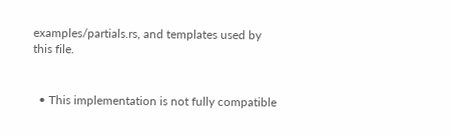examples/partials.rs, and templates used by this file.


  • This implementation is not fully compatible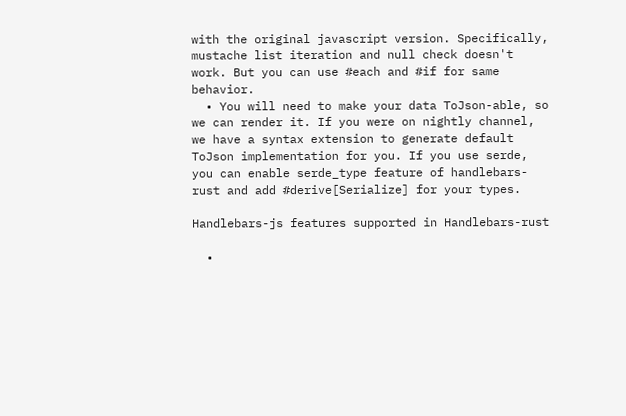with the original javascript version. Specifically, mustache list iteration and null check doesn't work. But you can use #each and #if for same behavior.
  • You will need to make your data ToJson-able, so we can render it. If you were on nightly channel, we have a syntax extension to generate default ToJson implementation for you. If you use serde, you can enable serde_type feature of handlebars-rust and add #derive[Serialize] for your types.

Handlebars-js features supported in Handlebars-rust

  •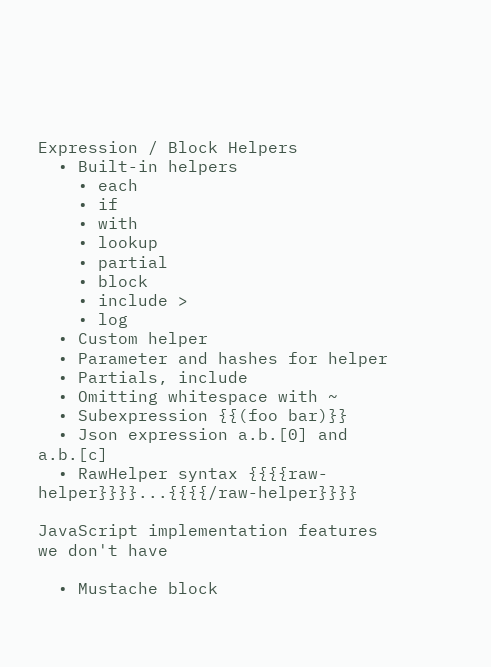Expression / Block Helpers
  • Built-in helpers
    • each
    • if
    • with
    • lookup
    • partial
    • block
    • include >
    • log
  • Custom helper
  • Parameter and hashes for helper
  • Partials, include
  • Omitting whitespace with ~
  • Subexpression {{(foo bar)}}
  • Json expression a.b.[0] and a.b.[c]
  • RawHelper syntax {{{{raw-helper}}}}...{{{{/raw-helper}}}}

JavaScript implementation features we don't have

  • Mustache block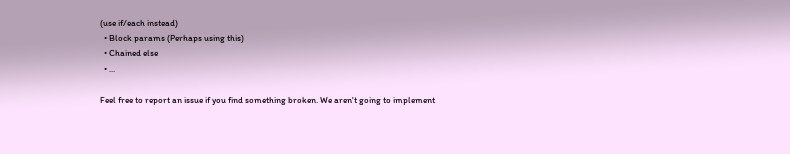(use if/each instead)
  • Block params (Perhaps using this)
  • Chained else
  • ...

Feel free to report an issue if you find something broken. We aren't going to implement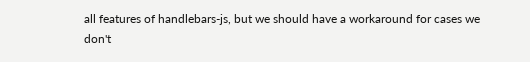all features of handlebars-js, but we should have a workaround for cases we don't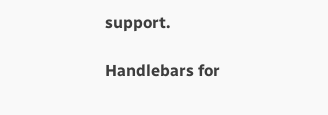support.

Handlebars for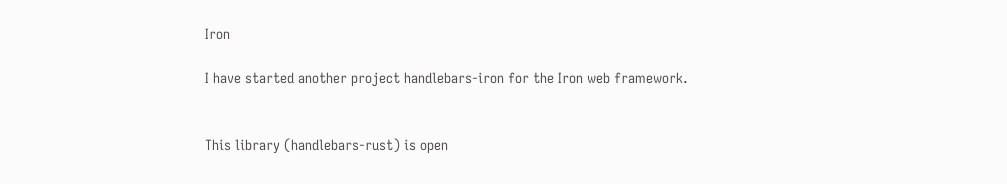Iron

I have started another project handlebars-iron for the Iron web framework.


This library (handlebars-rust) is open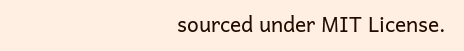sourced under MIT License.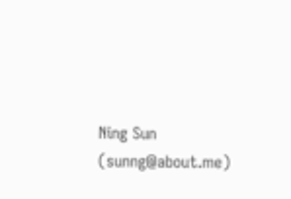Ning Sun (sunng@about.me)